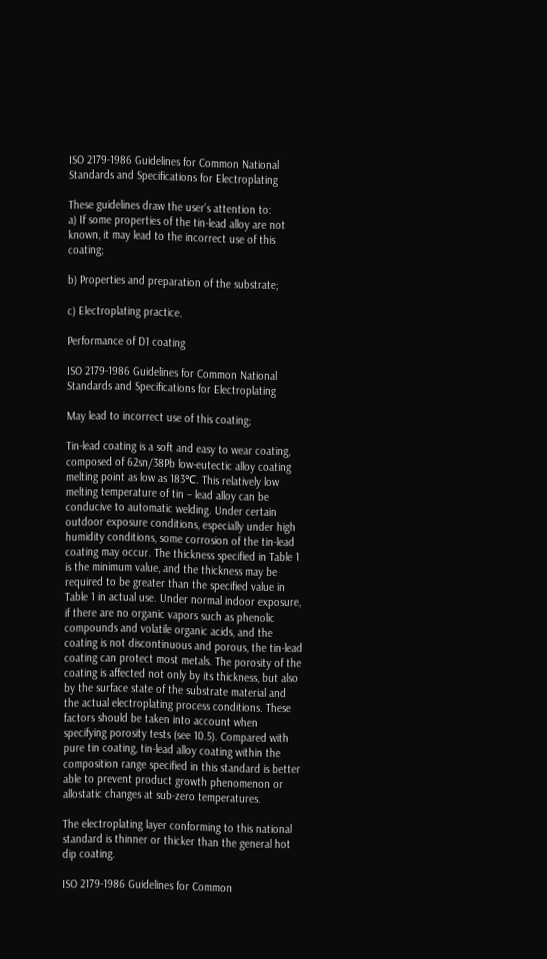ISO 2179-1986 Guidelines for Common National Standards and Specifications for Electroplating

These guidelines draw the user’s attention to:
a) If some properties of the tin-lead alloy are not known, it may lead to the incorrect use of this coating;

b) Properties and preparation of the substrate;

c) Electroplating practice.

Performance of D1 coating

ISO 2179-1986 Guidelines for Common National Standards and Specifications for Electroplating

May lead to incorrect use of this coating;

Tin-lead coating is a soft and easy to wear coating, composed of 62sn/38Pb low-eutectic alloy coating melting point as low as 183℃. This relatively low melting temperature of tin – lead alloy can be conducive to automatic welding. Under certain outdoor exposure conditions, especially under high humidity conditions, some corrosion of the tin-lead coating may occur. The thickness specified in Table 1 is the minimum value, and the thickness may be required to be greater than the specified value in Table 1 in actual use. Under normal indoor exposure, if there are no organic vapors such as phenolic compounds and volatile organic acids, and the coating is not discontinuous and porous, the tin-lead coating can protect most metals. The porosity of the coating is affected not only by its thickness, but also by the surface state of the substrate material and the actual electroplating process conditions. These factors should be taken into account when specifying porosity tests (see 10.5). Compared with pure tin coating, tin-lead alloy coating within the composition range specified in this standard is better able to prevent product growth phenomenon or allostatic changes at sub-zero temperatures.

The electroplating layer conforming to this national standard is thinner or thicker than the general hot dip coating.

ISO 2179-1986 Guidelines for Common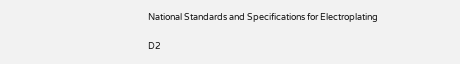National Standards and Specifications for Electroplating

D2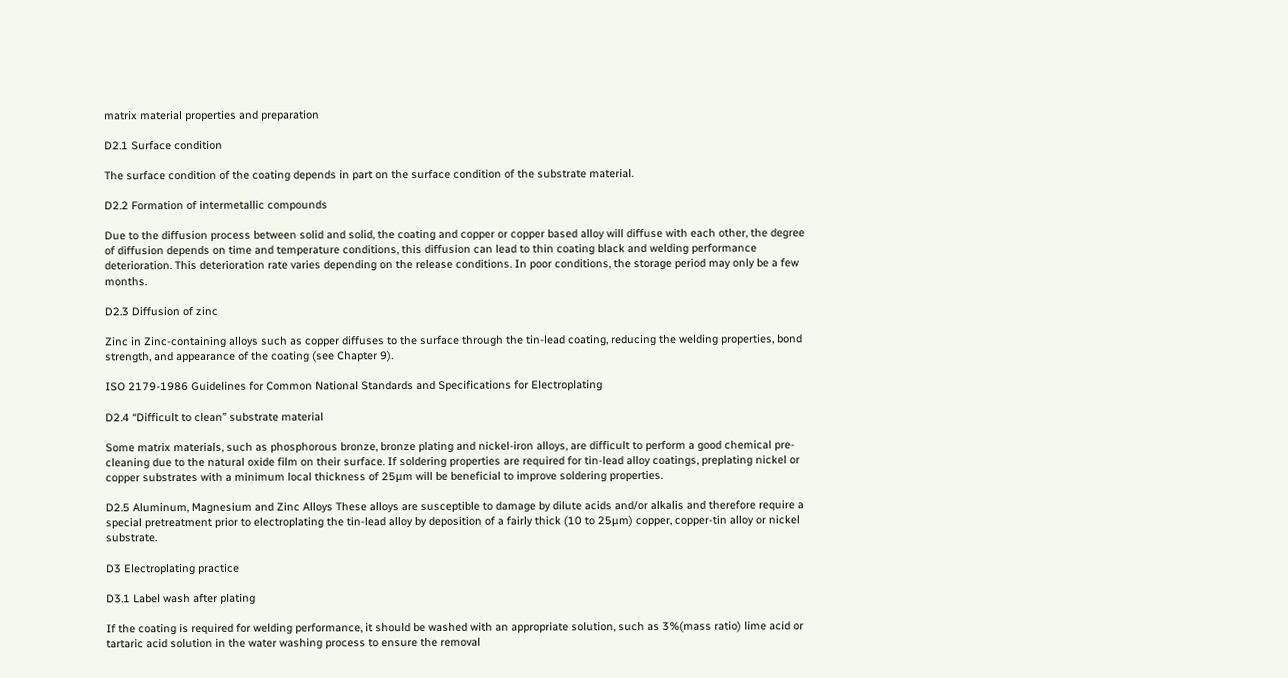matrix material properties and preparation

D2.1 Surface condition

The surface condition of the coating depends in part on the surface condition of the substrate material.

D2.2 Formation of intermetallic compounds

Due to the diffusion process between solid and solid, the coating and copper or copper based alloy will diffuse with each other, the degree of diffusion depends on time and temperature conditions, this diffusion can lead to thin coating black and welding performance deterioration. This deterioration rate varies depending on the release conditions. In poor conditions, the storage period may only be a few months.

D2.3 Diffusion of zinc

Zinc in Zinc-containing alloys such as copper diffuses to the surface through the tin-lead coating, reducing the welding properties, bond strength, and appearance of the coating (see Chapter 9).

ISO 2179-1986 Guidelines for Common National Standards and Specifications for Electroplating

D2.4 “Difficult to clean” substrate material

Some matrix materials, such as phosphorous bronze, bronze plating and nickel-iron alloys, are difficult to perform a good chemical pre-cleaning due to the natural oxide film on their surface. If soldering properties are required for tin-lead alloy coatings, preplating nickel or copper substrates with a minimum local thickness of 25µm will be beneficial to improve soldering properties.

D2.5 Aluminum, Magnesium and Zinc Alloys These alloys are susceptible to damage by dilute acids and/or alkalis and therefore require a special pretreatment prior to electroplating the tin-lead alloy by deposition of a fairly thick (10 to 25µm) copper, copper-tin alloy or nickel substrate.

D3 Electroplating practice

D3.1 Label wash after plating

If the coating is required for welding performance, it should be washed with an appropriate solution, such as 3%(mass ratio) lime acid or tartaric acid solution in the water washing process to ensure the removal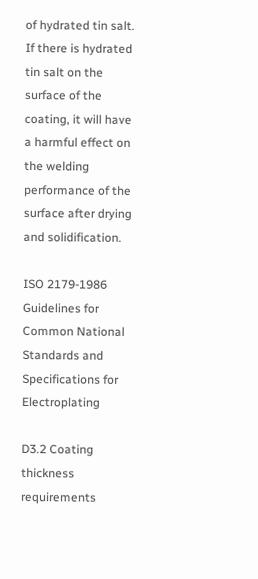of hydrated tin salt. If there is hydrated tin salt on the surface of the coating, it will have a harmful effect on the welding performance of the surface after drying and solidification.

ISO 2179-1986 Guidelines for Common National Standards and Specifications for Electroplating

D3.2 Coating thickness requirements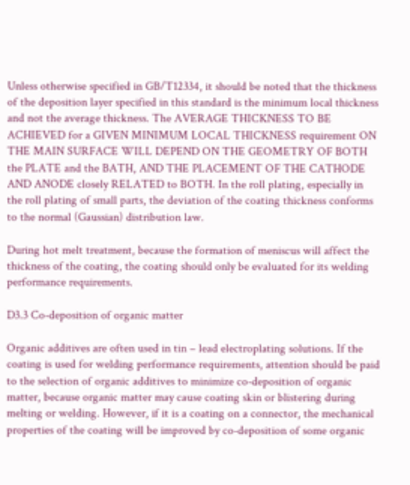Unless otherwise specified in GB/T12334, it should be noted that the thickness of the deposition layer specified in this standard is the minimum local thickness and not the average thickness. The AVERAGE THICKNESS TO BE ACHIEVED for a GIVEN MINIMUM LOCAL THICKNESS requirement ON THE MAIN SURFACE WILL DEPEND ON THE GEOMETRY OF BOTH the PLATE and the BATH, AND THE PLACEMENT OF THE CATHODE AND ANODE closely RELATED to BOTH. In the roll plating, especially in the roll plating of small parts, the deviation of the coating thickness conforms to the normal (Gaussian) distribution law.

During hot melt treatment, because the formation of meniscus will affect the thickness of the coating, the coating should only be evaluated for its welding performance requirements.

D3.3 Co-deposition of organic matter

Organic additives are often used in tin – lead electroplating solutions. If the coating is used for welding performance requirements, attention should be paid to the selection of organic additives to minimize co-deposition of organic matter, because organic matter may cause coating skin or blistering during melting or welding. However, if it is a coating on a connector, the mechanical properties of the coating will be improved by co-deposition of some organic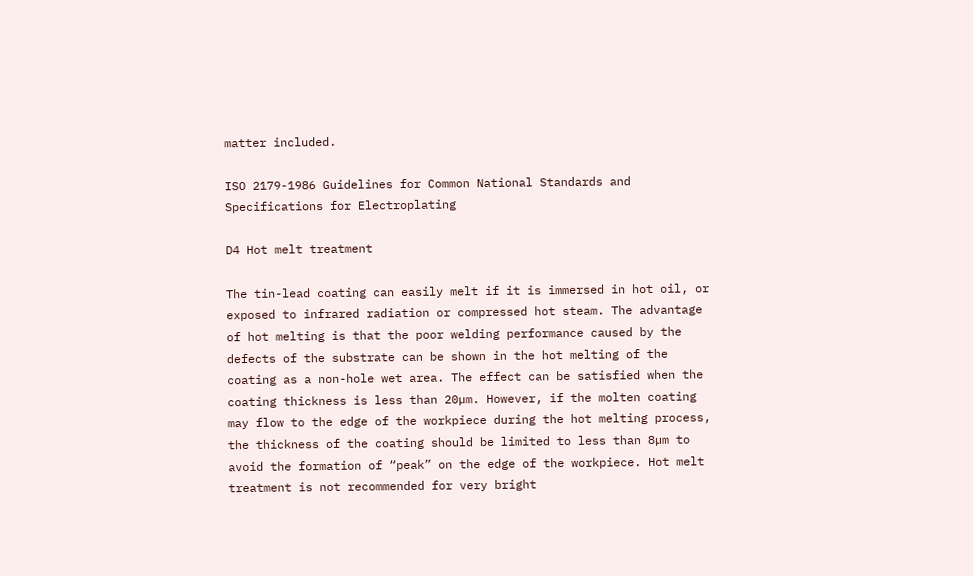matter included.

ISO 2179-1986 Guidelines for Common National Standards and Specifications for Electroplating

D4 Hot melt treatment

The tin-lead coating can easily melt if it is immersed in hot oil, or exposed to infrared radiation or compressed hot steam. The advantage of hot melting is that the poor welding performance caused by the defects of the substrate can be shown in the hot melting of the coating as a non-hole wet area. The effect can be satisfied when the coating thickness is less than 20µm. However, if the molten coating may flow to the edge of the workpiece during the hot melting process, the thickness of the coating should be limited to less than 8µm to avoid the formation of “peak” on the edge of the workpiece. Hot melt treatment is not recommended for very bright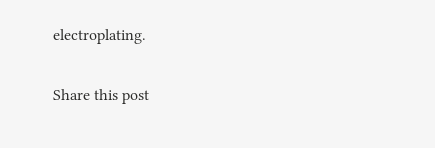electroplating.

Share this post